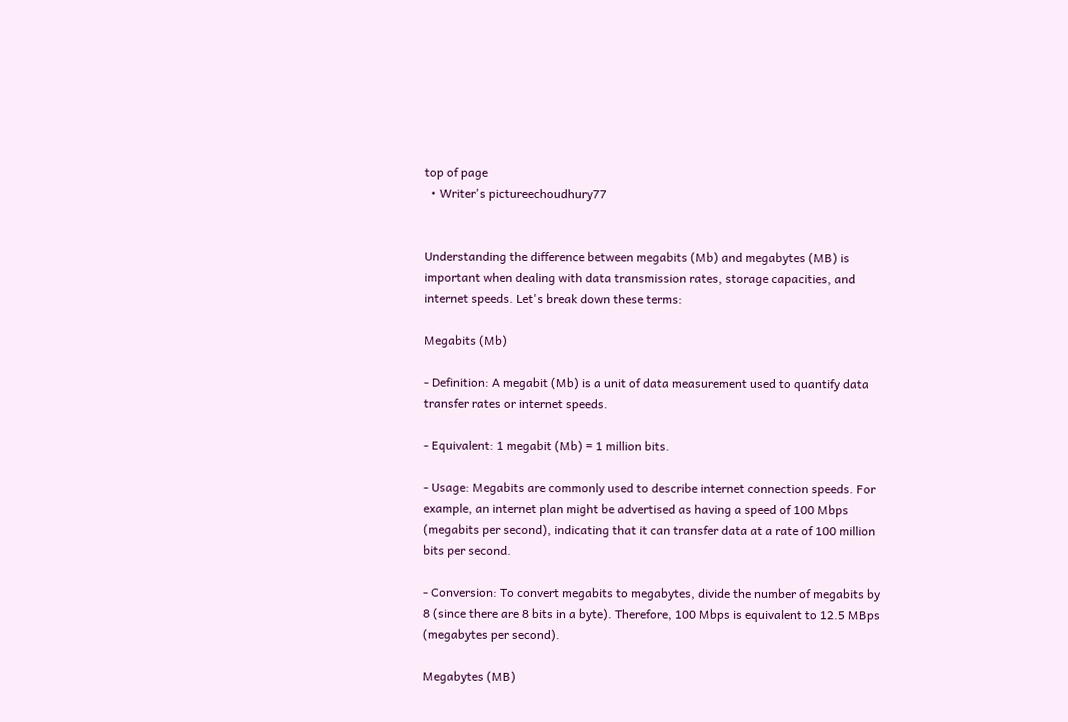top of page
  • Writer's pictureechoudhury77


Understanding the difference between megabits (Mb) and megabytes (MB) is important when dealing with data transmission rates, storage capacities, and internet speeds. Let's break down these terms:

Megabits (Mb)

- Definition: A megabit (Mb) is a unit of data measurement used to quantify data transfer rates or internet speeds.

- Equivalent: 1 megabit (Mb) = 1 million bits.

- Usage: Megabits are commonly used to describe internet connection speeds. For example, an internet plan might be advertised as having a speed of 100 Mbps (megabits per second), indicating that it can transfer data at a rate of 100 million bits per second.

- Conversion: To convert megabits to megabytes, divide the number of megabits by 8 (since there are 8 bits in a byte). Therefore, 100 Mbps is equivalent to 12.5 MBps (megabytes per second).

Megabytes (MB)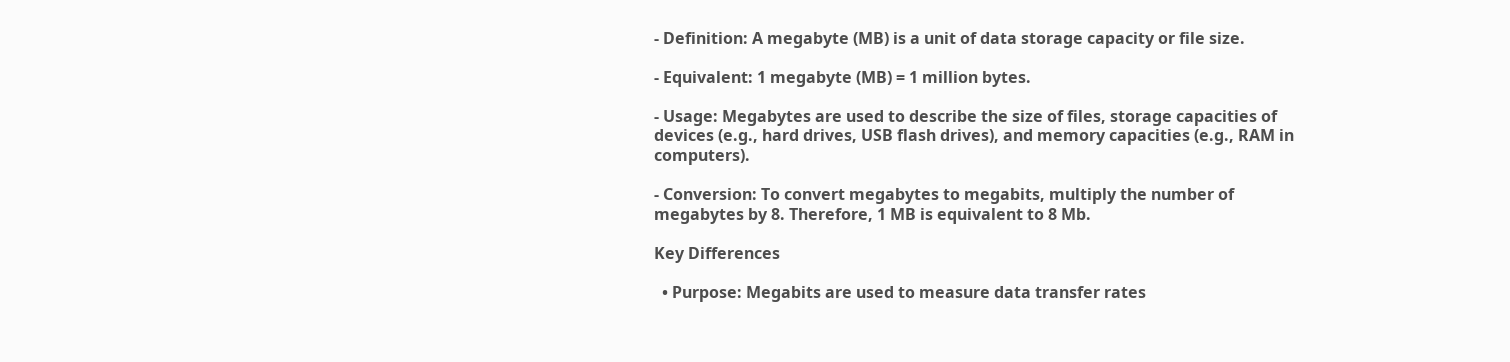- Definition: A megabyte (MB) is a unit of data storage capacity or file size.

- Equivalent: 1 megabyte (MB) = 1 million bytes.

- Usage: Megabytes are used to describe the size of files, storage capacities of devices (e.g., hard drives, USB flash drives), and memory capacities (e.g., RAM in computers).

- Conversion: To convert megabytes to megabits, multiply the number of megabytes by 8. Therefore, 1 MB is equivalent to 8 Mb.

Key Differences

  • Purpose: Megabits are used to measure data transfer rates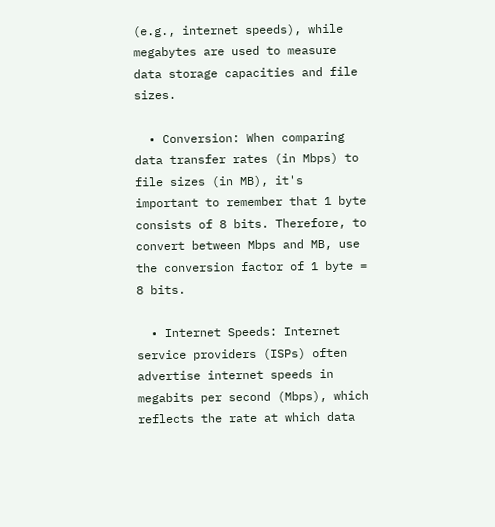(e.g., internet speeds), while megabytes are used to measure data storage capacities and file sizes.

  • Conversion: When comparing data transfer rates (in Mbps) to file sizes (in MB), it's important to remember that 1 byte consists of 8 bits. Therefore, to convert between Mbps and MB, use the conversion factor of 1 byte = 8 bits.

  • Internet Speeds: Internet service providers (ISPs) often advertise internet speeds in megabits per second (Mbps), which reflects the rate at which data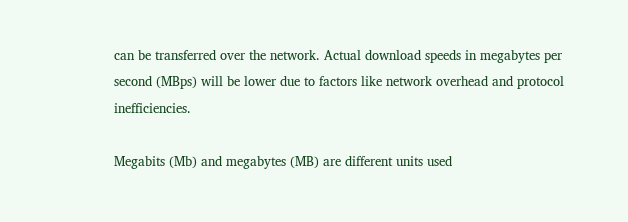can be transferred over the network. Actual download speeds in megabytes per second (MBps) will be lower due to factors like network overhead and protocol inefficiencies.

Megabits (Mb) and megabytes (MB) are different units used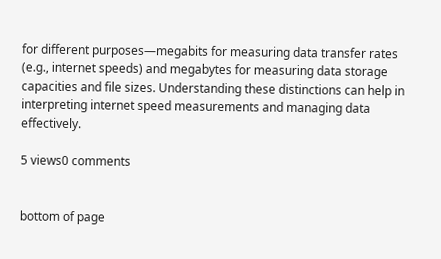for different purposes—megabits for measuring data transfer rates (e.g., internet speeds) and megabytes for measuring data storage capacities and file sizes. Understanding these distinctions can help in interpreting internet speed measurements and managing data effectively.

5 views0 comments


bottom of page